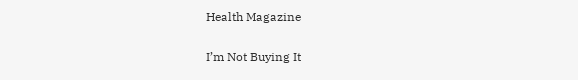Health Magazine

I’m Not Buying It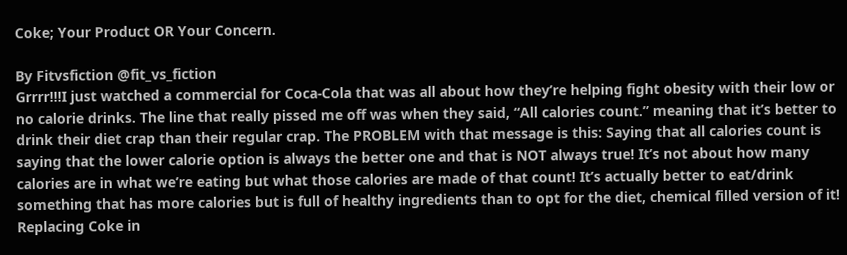Coke; Your Product OR Your Concern.

By Fitvsfiction @fit_vs_fiction
Grrrr!!!I just watched a commercial for Coca-Cola that was all about how they’re helping fight obesity with their low or no calorie drinks. The line that really pissed me off was when they said, “All calories count.” meaning that it’s better to drink their diet crap than their regular crap. The PROBLEM with that message is this: Saying that all calories count is saying that the lower calorie option is always the better one and that is NOT always true! It’s not about how many calories are in what we’re eating but what those calories are made of that count! It’s actually better to eat/drink something that has more calories but is full of healthy ingredients than to opt for the diet, chemical filled version of it! Replacing Coke in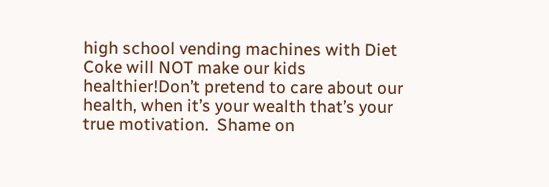high school vending machines with Diet Coke will NOT make our kids healthier!Don’t pretend to care about our health, when it’s your wealth that’s your true motivation.  Shame on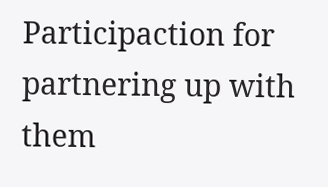Participaction for partnering up with them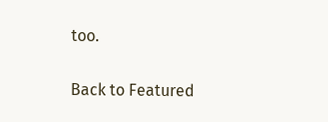too.

Back to Featured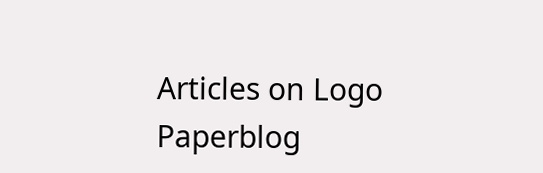Articles on Logo Paperblog